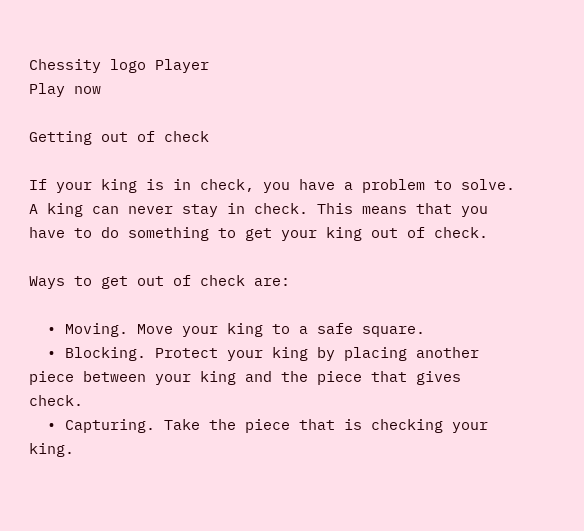Chessity logo Player
Play now

Getting out of check

If your king is in check, you have a problem to solve. A king can never stay in check. This means that you have to do something to get your king out of check.

Ways to get out of check are:

  • Moving. Move your king to a safe square.
  • Blocking. Protect your king by placing another piece between your king and the piece that gives check.
  • Capturing. Take the piece that is checking your king.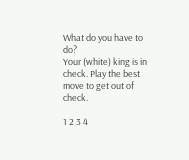What do you have to do?
Your (white) king is in check. Play the best move to get out of check.

1 2 3 4